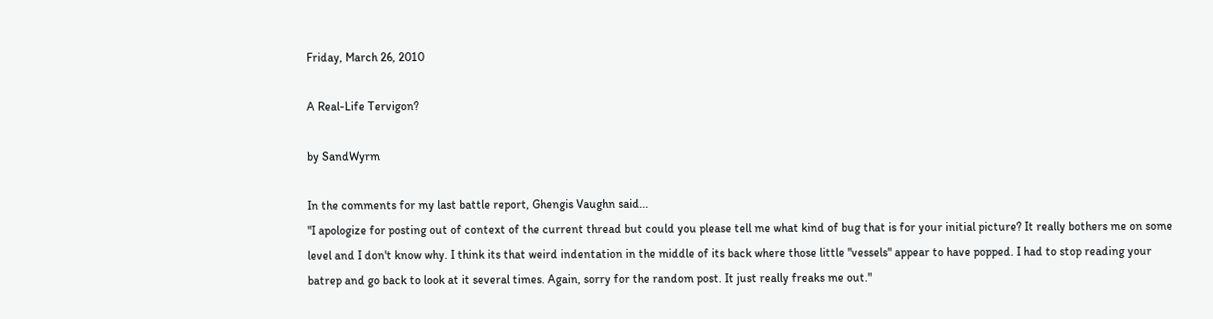Friday, March 26, 2010

A Real-Life Tervigon?

by SandWyrm

In the comments for my last battle report, Ghengis Vaughn said...
"I apologize for posting out of context of the current thread but could you please tell me what kind of bug that is for your initial picture? It really bothers me on some level and I don't know why. I think its that weird indentation in the middle of its back where those little "vessels" appear to have popped. I had to stop reading your batrep and go back to look at it several times. Again, sorry for the random post. It just really freaks me out."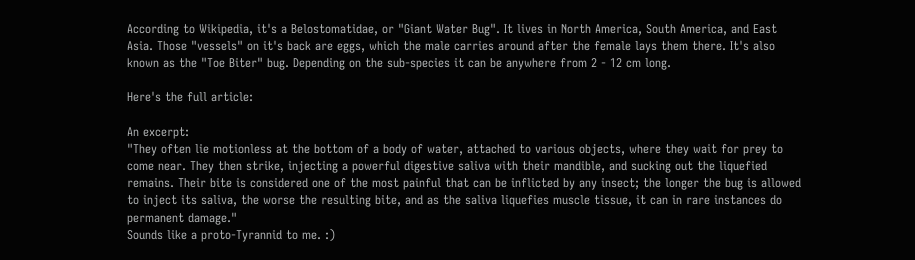According to Wikipedia, it's a Belostomatidae, or "Giant Water Bug". It lives in North America, South America, and East Asia. Those "vessels" on it's back are eggs, which the male carries around after the female lays them there. It's also known as the "Toe Biter" bug. Depending on the sub-species it can be anywhere from 2 - 12 cm long.

Here's the full article:

An excerpt:
"They often lie motionless at the bottom of a body of water, attached to various objects, where they wait for prey to come near. They then strike, injecting a powerful digestive saliva with their mandible, and sucking out the liquefied remains. Their bite is considered one of the most painful that can be inflicted by any insect; the longer the bug is allowed to inject its saliva, the worse the resulting bite, and as the saliva liquefies muscle tissue, it can in rare instances do permanent damage."
Sounds like a proto-Tyrannid to me. :)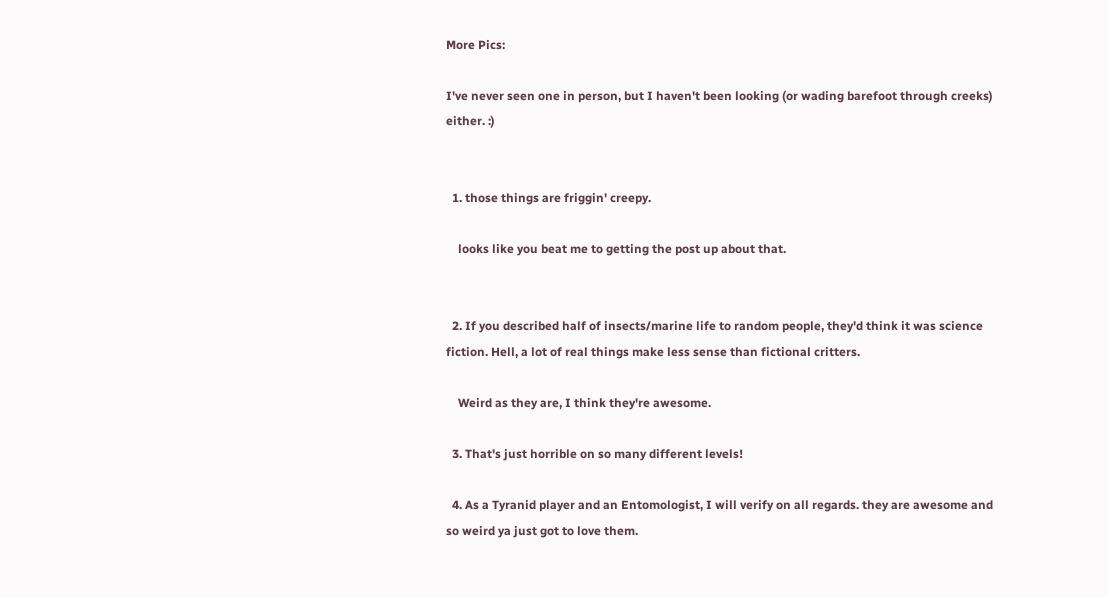More Pics:

I've never seen one in person, but I haven't been looking (or wading barefoot through creeks) either. :)


  1. those things are friggin' creepy.

    looks like you beat me to getting the post up about that.


  2. If you described half of insects/marine life to random people, they'd think it was science fiction. Hell, a lot of real things make less sense than fictional critters.

    Weird as they are, I think they're awesome.

  3. That's just horrible on so many different levels!

  4. As a Tyranid player and an Entomologist, I will verify on all regards. they are awesome and so weird ya just got to love them.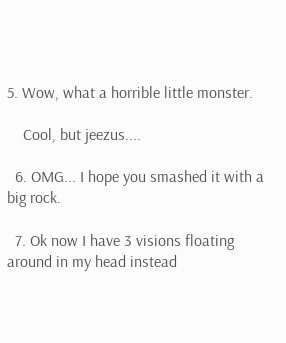5. Wow, what a horrible little monster.

    Cool, but jeezus....

  6. OMG... I hope you smashed it with a big rock.

  7. Ok now I have 3 visions floating around in my head instead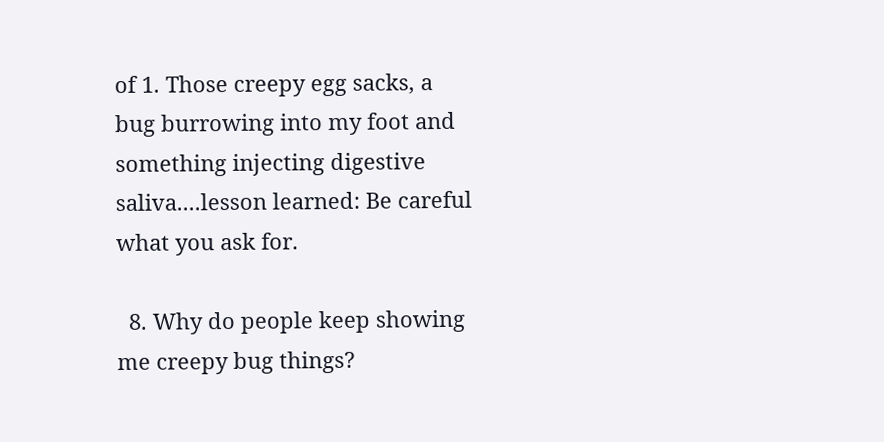of 1. Those creepy egg sacks, a bug burrowing into my foot and something injecting digestive saliva....lesson learned: Be careful what you ask for.

  8. Why do people keep showing me creepy bug things?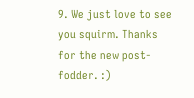9. We just love to see you squirm. Thanks for the new post-fodder. :)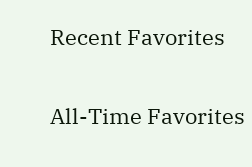Recent Favorites

All-Time Favorites